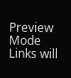Preview Mode Links will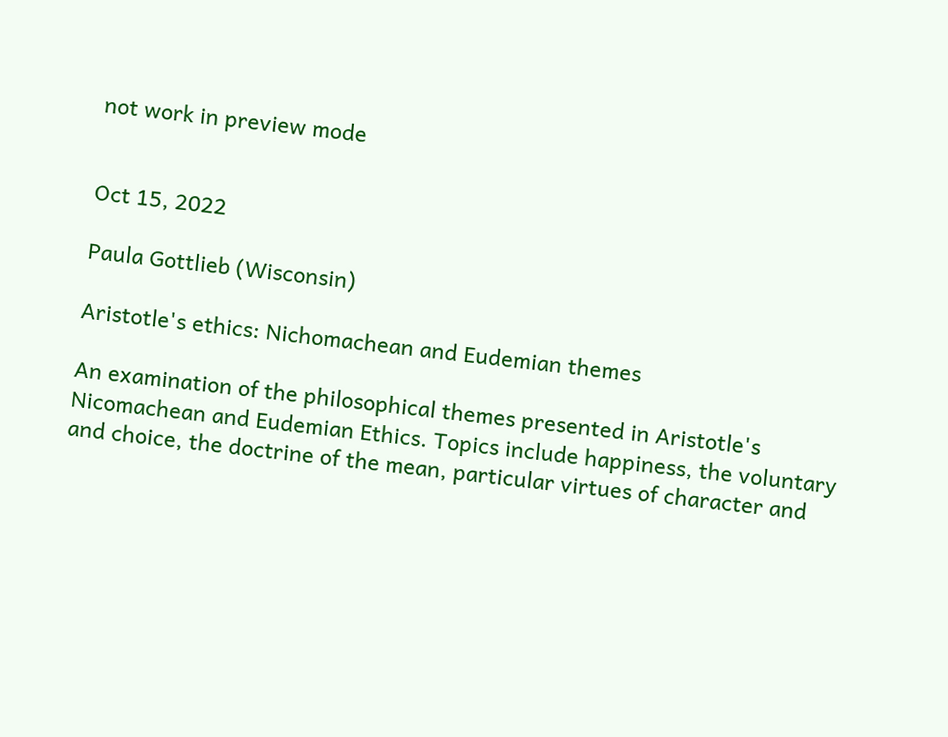not work in preview mode


Oct 15, 2022

Paula Gottlieb (Wisconsin)

Aristotle's ethics: Nichomachean and Eudemian themes

An examination of the philosophical themes presented in Aristotle's Nicomachean and Eudemian Ethics. Topics include happiness, the voluntary and choice, the doctrine of the mean, particular virtues of character and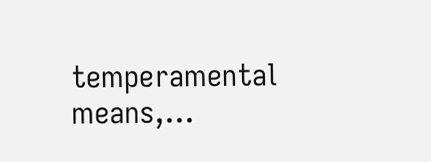temperamental means,...